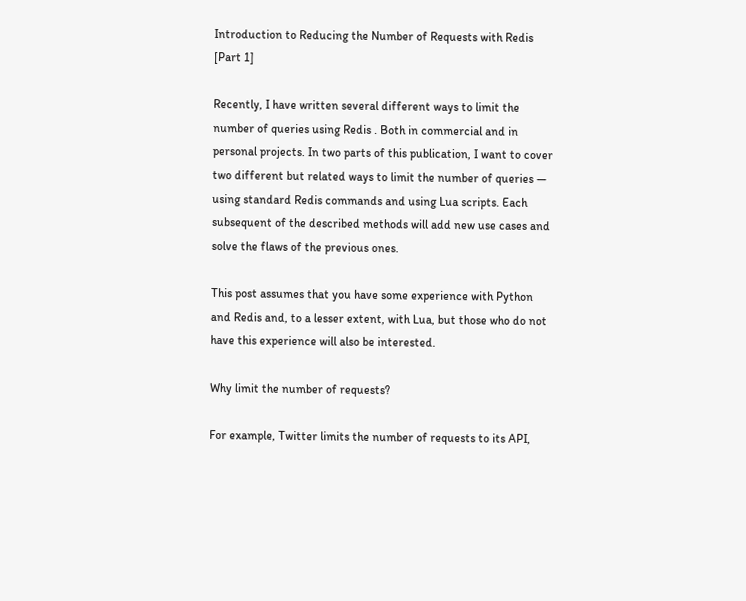Introduction to Reducing the Number of Requests with Redis [Part 1]

Recently, I have written several different ways to limit the number of queries using Redis . Both in commercial and in personal projects. In two parts of this publication, I want to cover two different but related ways to limit the number of queries — using standard Redis commands and using Lua scripts. Each subsequent of the described methods will add new use cases and solve the flaws of the previous ones.

This post assumes that you have some experience with Python and Redis and, to a lesser extent, with Lua, but those who do not have this experience will also be interested.

Why limit the number of requests?

For example, Twitter limits the number of requests to its API,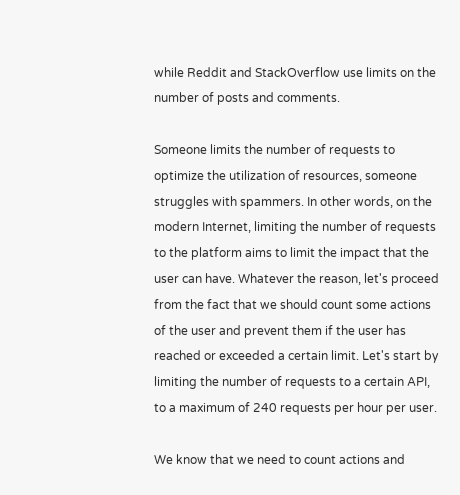while Reddit and StackOverflow use limits on the number of posts and comments.

Someone limits the number of requests to optimize the utilization of resources, someone struggles with spammers. In other words, on the modern Internet, limiting the number of requests to the platform aims to limit the impact that the user can have. Whatever the reason, let's proceed from the fact that we should count some actions of the user and prevent them if the user has reached or exceeded a certain limit. Let's start by limiting the number of requests to a certain API, to a maximum of 240 requests per hour per user.

We know that we need to count actions and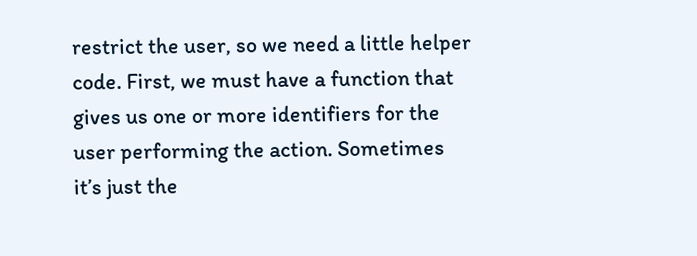restrict the user, so we need a little helper code. First, we must have a function that gives us one or more identifiers for the user performing the action. Sometimes it’s just the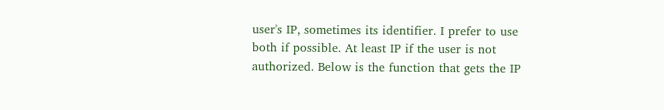user's IP, sometimes its identifier. I prefer to use both if possible. At least IP if the user is not authorized. Below is the function that gets the IP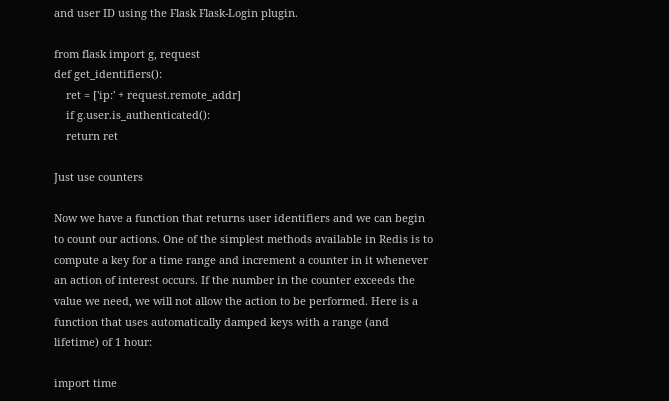and user ID using the Flask Flask-Login plugin.

from flask import g, request
def get_identifiers():
    ret = ['ip:' + request.remote_addr]
    if g.user.is_authenticated():
    return ret

Just use counters

Now we have a function that returns user identifiers and we can begin to count our actions. One of the simplest methods available in Redis is to compute a key for a time range and increment a counter in it whenever an action of interest occurs. If the number in the counter exceeds the value we need, we will not allow the action to be performed. Here is a function that uses automatically damped keys with a range (and lifetime) of 1 hour:

import time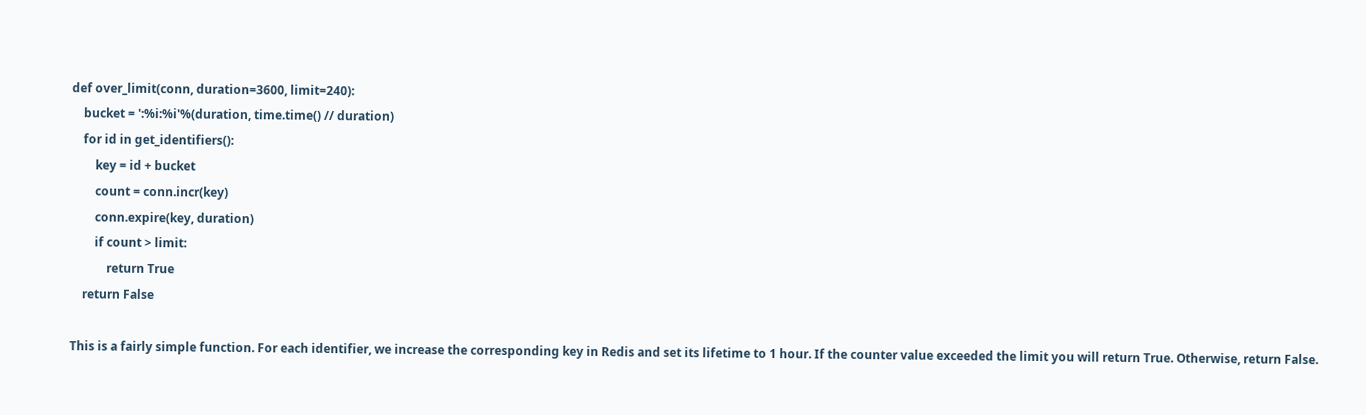def over_limit(conn, duration=3600, limit=240):
    bucket = ':%i:%i'%(duration, time.time() // duration)
    for id in get_identifiers():
        key = id + bucket
        count = conn.incr(key)
        conn.expire(key, duration)
        if count > limit:
            return True
    return False

This is a fairly simple function. For each identifier, we increase the corresponding key in Redis and set its lifetime to 1 hour. If the counter value exceeded the limit you will return True. Otherwise, return False.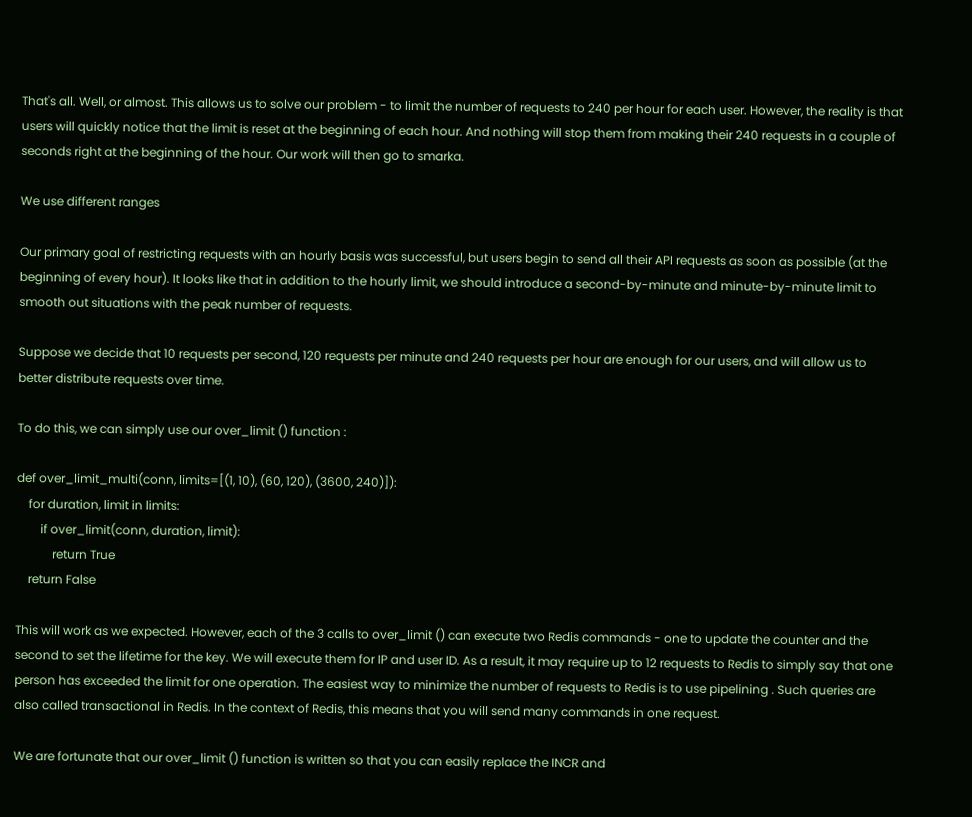That's all. Well, or almost. This allows us to solve our problem - to limit the number of requests to 240 per hour for each user. However, the reality is that users will quickly notice that the limit is reset at the beginning of each hour. And nothing will stop them from making their 240 requests in a couple of seconds right at the beginning of the hour. Our work will then go to smarka.

We use different ranges

Our primary goal of restricting requests with an hourly basis was successful, but users begin to send all their API requests as soon as possible (at the beginning of every hour). It looks like that in addition to the hourly limit, we should introduce a second-by-minute and minute-by-minute limit to smooth out situations with the peak number of requests.

Suppose we decide that 10 requests per second, 120 requests per minute and 240 requests per hour are enough for our users, and will allow us to better distribute requests over time.

To do this, we can simply use our over_limit () function :

def over_limit_multi(conn, limits=[(1, 10), (60, 120), (3600, 240)]):
    for duration, limit in limits:
        if over_limit(conn, duration, limit):
            return True
    return False

This will work as we expected. However, each of the 3 calls to over_limit () can execute two Redis commands - one to update the counter and the second to set the lifetime for the key. We will execute them for IP and user ID. As a result, it may require up to 12 requests to Redis to simply say that one person has exceeded the limit for one operation. The easiest way to minimize the number of requests to Redis is to use pipelining . Such queries are also called transactional in Redis. In the context of Redis, this means that you will send many commands in one request.

We are fortunate that our over_limit () function is written so that you can easily replace the INCR and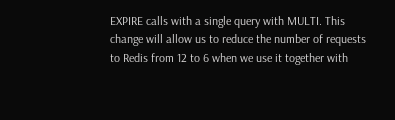EXPIRE calls with a single query with MULTI. This change will allow us to reduce the number of requests to Redis from 12 to 6 when we use it together with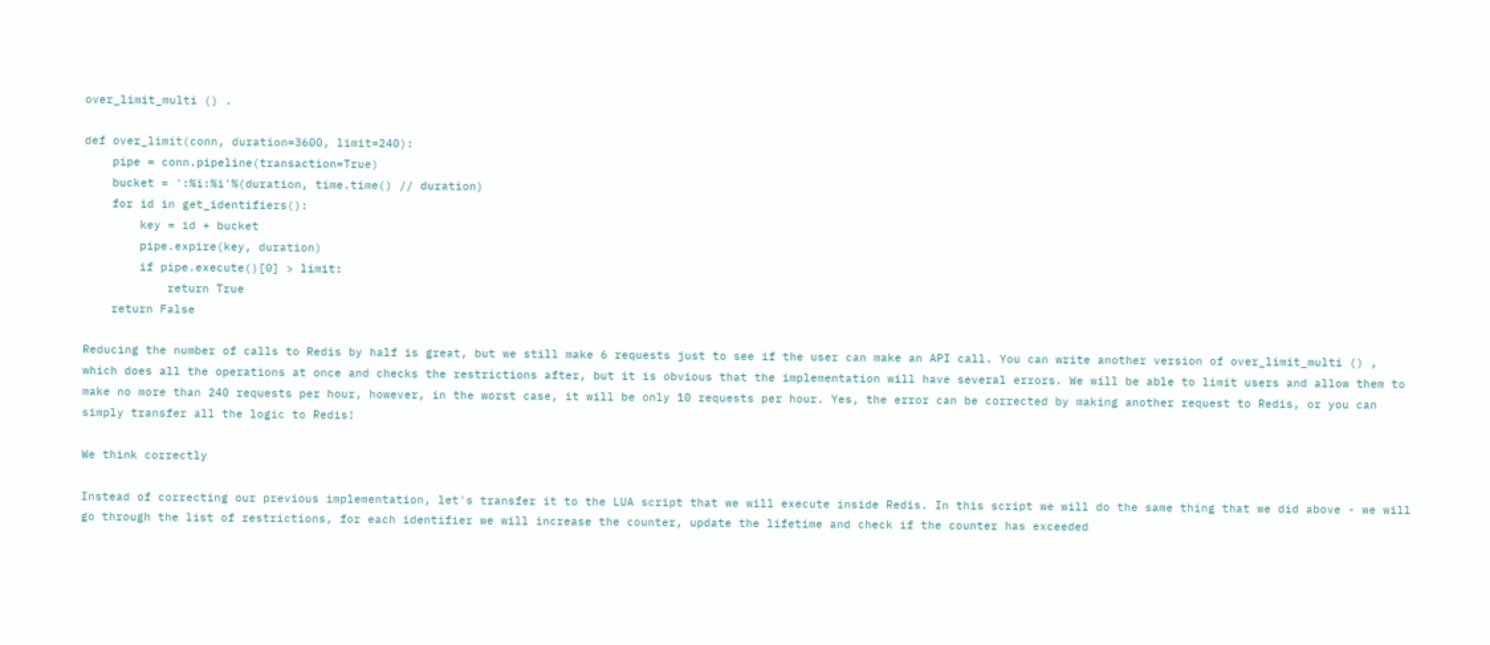over_limit_multi () .

def over_limit(conn, duration=3600, limit=240):
    pipe = conn.pipeline(transaction=True)
    bucket = ':%i:%i'%(duration, time.time() // duration)
    for id in get_identifiers():
        key = id + bucket
        pipe.expire(key, duration)
        if pipe.execute()[0] > limit:
            return True
    return False

Reducing the number of calls to Redis by half is great, but we still make 6 requests just to see if the user can make an API call. You can write another version of over_limit_multi () , which does all the operations at once and checks the restrictions after, but it is obvious that the implementation will have several errors. We will be able to limit users and allow them to make no more than 240 requests per hour, however, in the worst case, it will be only 10 requests per hour. Yes, the error can be corrected by making another request to Redis, or you can simply transfer all the logic to Redis!

We think correctly

Instead of correcting our previous implementation, let's transfer it to the LUA script that we will execute inside Redis. In this script we will do the same thing that we did above - we will go through the list of restrictions, for each identifier we will increase the counter, update the lifetime and check if the counter has exceeded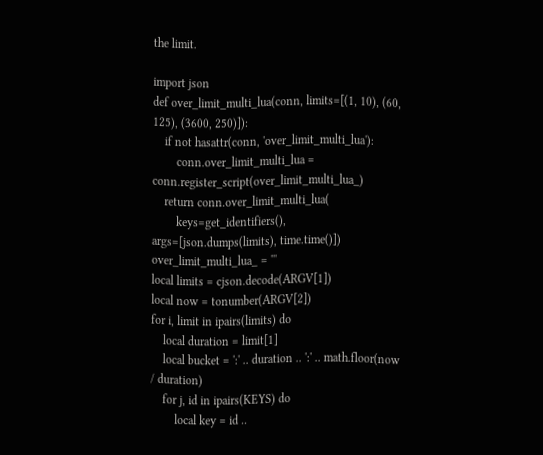the limit.

import json
def over_limit_multi_lua(conn, limits=[(1, 10), (60, 125), (3600, 250)]):
    if not hasattr(conn, 'over_limit_multi_lua'):
        conn.over_limit_multi_lua = conn.register_script(over_limit_multi_lua_)
    return conn.over_limit_multi_lua(
        keys=get_identifiers(), args=[json.dumps(limits), time.time()])
over_limit_multi_lua_ = '''
local limits = cjson.decode(ARGV[1])
local now = tonumber(ARGV[2])
for i, limit in ipairs(limits) do
    local duration = limit[1]
    local bucket = ':' .. duration .. ':' .. math.floor(now / duration)
    for j, id in ipairs(KEYS) do
        local key = id ..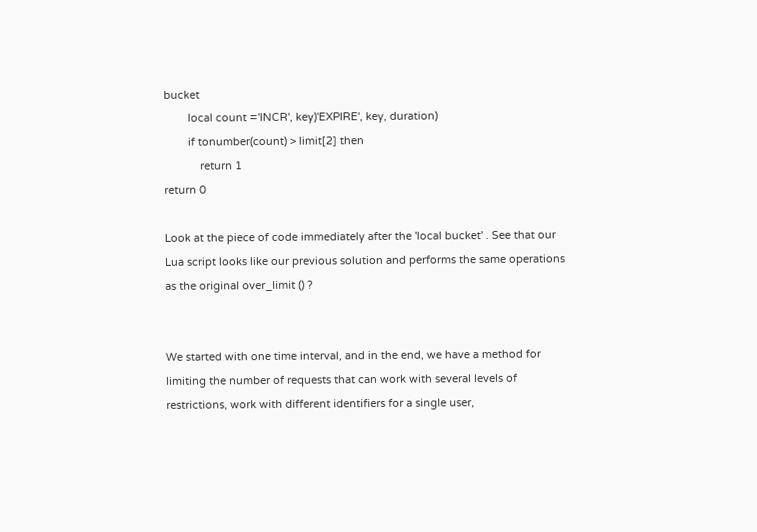bucket
        local count ='INCR', key)'EXPIRE', key, duration)
        if tonumber(count) > limit[2] then
            return 1
return 0

Look at the piece of code immediately after the 'local bucket' . See that our Lua script looks like our previous solution and performs the same operations as the original over_limit () ?


We started with one time interval, and in the end, we have a method for limiting the number of requests that can work with several levels of restrictions, work with different identifiers for a single user,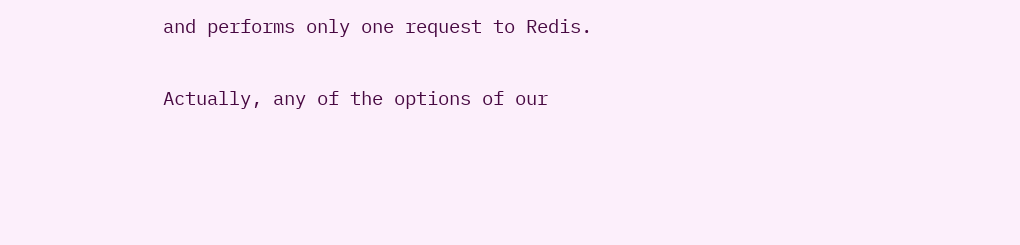and performs only one request to Redis.

Actually, any of the options of our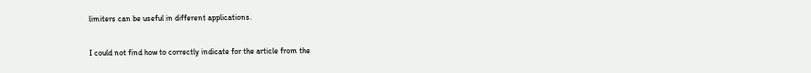limiters can be useful in different applications.

I could not find how to correctly indicate for the article from the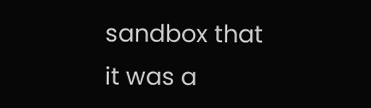sandbox that it was a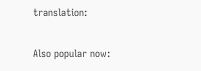translation:

Also popular now: